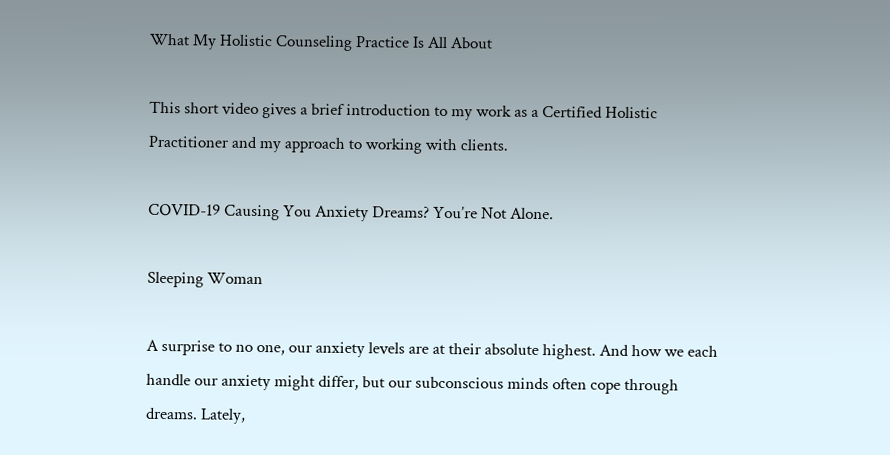What My Holistic Counseling Practice Is All About

This short video gives a brief introduction to my work as a Certified Holistic Practitioner and my approach to working with clients.

COVID-19 Causing You Anxiety Dreams? You’re Not Alone.

Sleeping Woman

A surprise to no one, our anxiety levels are at their absolute highest. And how we each handle our anxiety might differ, but our subconscious minds often cope through dreams. Lately,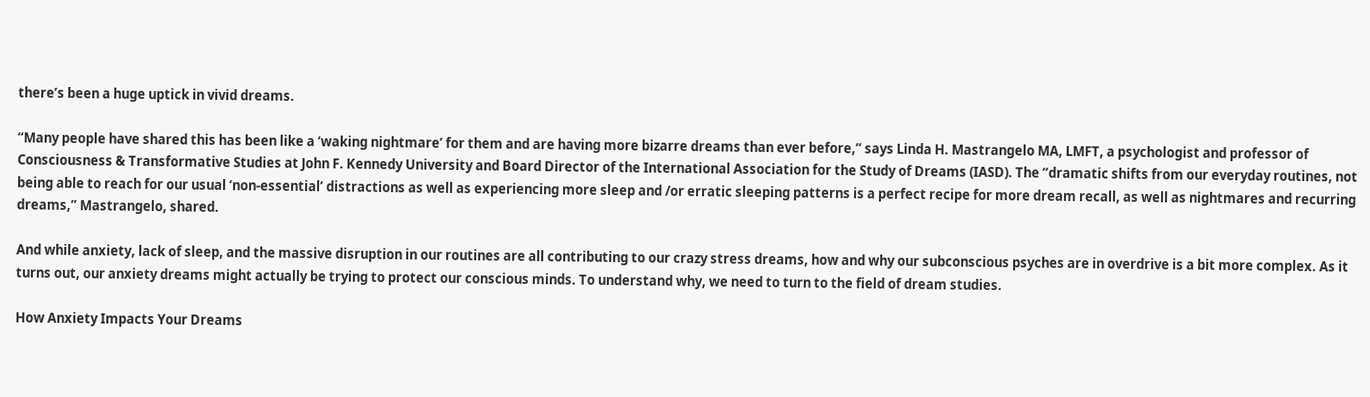there’s been a huge uptick in vivid dreams.

“Many people have shared this has been like a ‘waking nightmare’ for them and are having more bizarre dreams than ever before,” says Linda H. Mastrangelo MA, LMFT, a psychologist and professor of Consciousness & Transformative Studies at John F. Kennedy University and Board Director of the International Association for the Study of Dreams (IASD). The “dramatic shifts from our everyday routines, not being able to reach for our usual ‘non-essential’ distractions as well as experiencing more sleep and /or erratic sleeping patterns is a perfect recipe for more dream recall, as well as nightmares and recurring dreams,” Mastrangelo, shared.

And while anxiety, lack of sleep, and the massive disruption in our routines are all contributing to our crazy stress dreams, how and why our subconscious psyches are in overdrive is a bit more complex. As it turns out, our anxiety dreams might actually be trying to protect our conscious minds. To understand why, we need to turn to the field of dream studies.

How Anxiety Impacts Your Dreams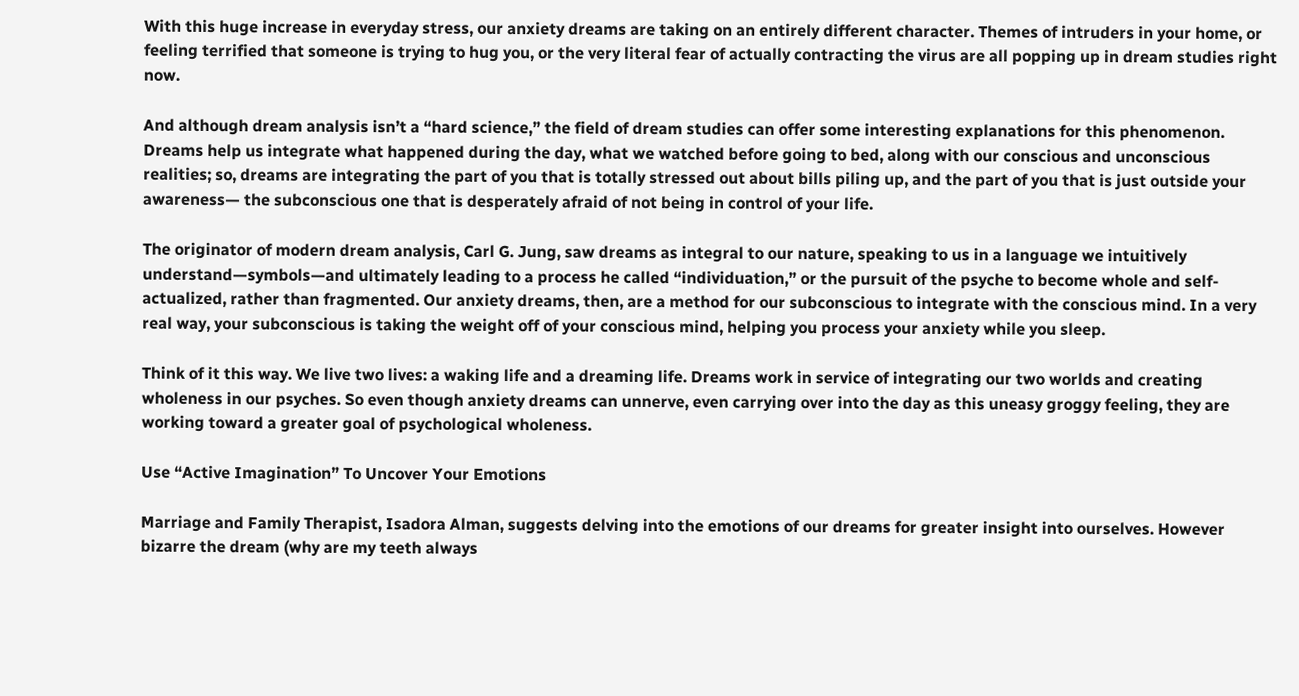With this huge increase in everyday stress, our anxiety dreams are taking on an entirely different character. Themes of intruders in your home, or feeling terrified that someone is trying to hug you, or the very literal fear of actually contracting the virus are all popping up in dream studies right now.

And although dream analysis isn’t a “hard science,” the field of dream studies can offer some interesting explanations for this phenomenon. Dreams help us integrate what happened during the day, what we watched before going to bed, along with our conscious and unconscious realities; so, dreams are integrating the part of you that is totally stressed out about bills piling up, and the part of you that is just outside your awareness— the subconscious one that is desperately afraid of not being in control of your life.

The originator of modern dream analysis, Carl G. Jung, saw dreams as integral to our nature, speaking to us in a language we intuitively understand—symbols—and ultimately leading to a process he called “individuation,” or the pursuit of the psyche to become whole and self-actualized, rather than fragmented. Our anxiety dreams, then, are a method for our subconscious to integrate with the conscious mind. In a very real way, your subconscious is taking the weight off of your conscious mind, helping you process your anxiety while you sleep.

Think of it this way. We live two lives: a waking life and a dreaming life. Dreams work in service of integrating our two worlds and creating wholeness in our psyches. So even though anxiety dreams can unnerve, even carrying over into the day as this uneasy groggy feeling, they are working toward a greater goal of psychological wholeness.

Use “Active Imagination” To Uncover Your Emotions

Marriage and Family Therapist, Isadora Alman, suggests delving into the emotions of our dreams for greater insight into ourselves. However bizarre the dream (why are my teeth always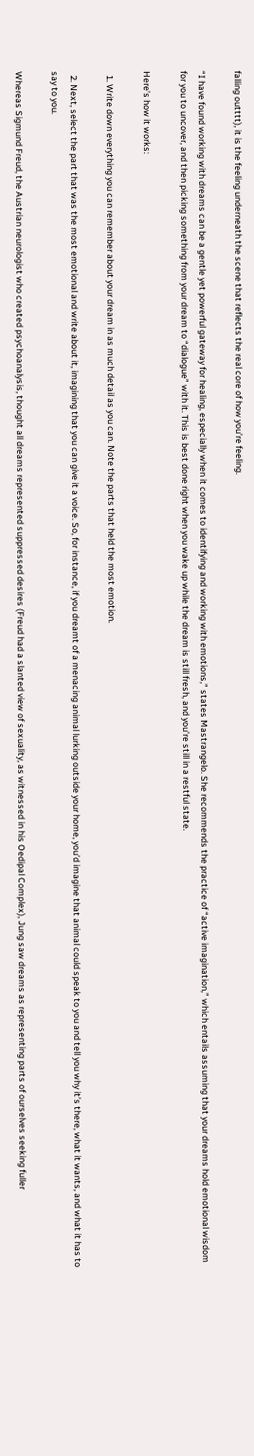falling outttt), it is the feeling underneath the scene that reflects the real core of how you’re feeling.

“I have found working with dreams can be a gentle yet powerful gateway for healing, especially when it comes to identifying and working with emotions,” states Mastrangelo. She recommends the practice of “active imagination,” which entails assuming that your dreams hold emotional wisdom for you to uncover, and then picking something from your dream to “dialogue” with it. This is best done right when you wake up while the dream is still fresh, and you’re still in a restful state.

Here’s how it works:

  1. Write down everything you can remember about your dream in as much detail as you can. Note the parts that held the most emotion.

  2. Next, select the part that was the most emotional and write about it, imagining that you can give it a voice. So, for instance, if you dreamt of a menacing animal lurking outside your home, you’d imagine that animal could speak to you and tell you why it’s there, what it wants, and what it has to say to you.

Whereas Sigmund Freud, the Austrian neurologist who created psychoanalysis, thought all dreams represented suppressed desires (Freud had a slanted view of sexuality, as witnessed in his Oedipal Complex), Jung saw dreams as representing parts of ourselves seeking fuller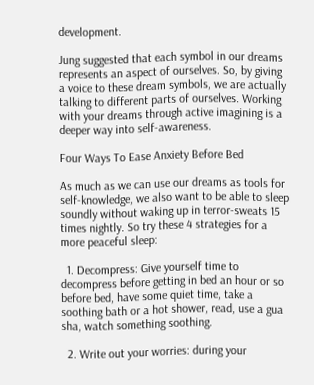development.

Jung suggested that each symbol in our dreams represents an aspect of ourselves. So, by giving a voice to these dream symbols, we are actually talking to different parts of ourselves. Working with your dreams through active imagining is a deeper way into self-awareness.

Four Ways To Ease Anxiety Before Bed

As much as we can use our dreams as tools for self-knowledge, we also want to be able to sleep soundly without waking up in terror-sweats 15 times nightly. So try these 4 strategies for a more peaceful sleep:

  1. Decompress: Give yourself time to decompress before getting in bed an hour or so before bed, have some quiet time, take a soothing bath or a hot shower, read, use a gua sha, watch something soothing.

  2. Write out your worries: during your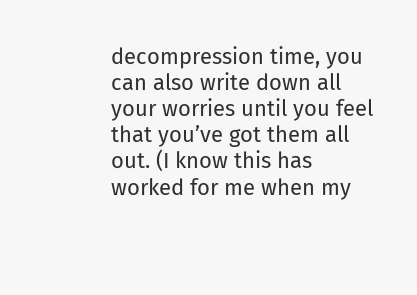decompression time, you can also write down all your worries until you feel that you’ve got them all out. (I know this has worked for me when my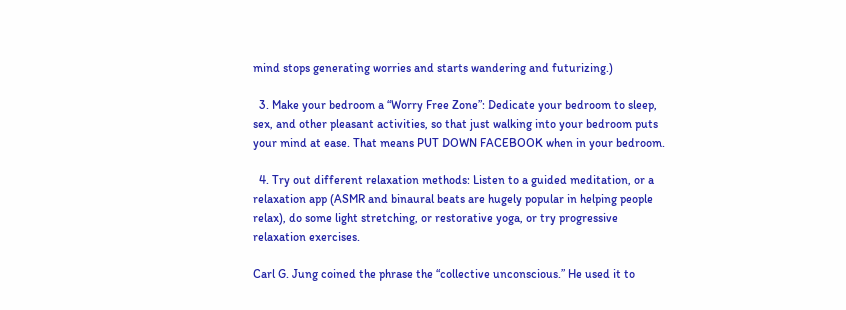mind stops generating worries and starts wandering and futurizing.)

  3. Make your bedroom a “Worry Free Zone”: Dedicate your bedroom to sleep, sex, and other pleasant activities, so that just walking into your bedroom puts your mind at ease. That means PUT DOWN FACEBOOK when in your bedroom.

  4. Try out different relaxation methods: Listen to a guided meditation, or a relaxation app (ASMR and binaural beats are hugely popular in helping people relax), do some light stretching, or restorative yoga, or try progressive relaxation exercises.

Carl G. Jung coined the phrase the “collective unconscious.” He used it to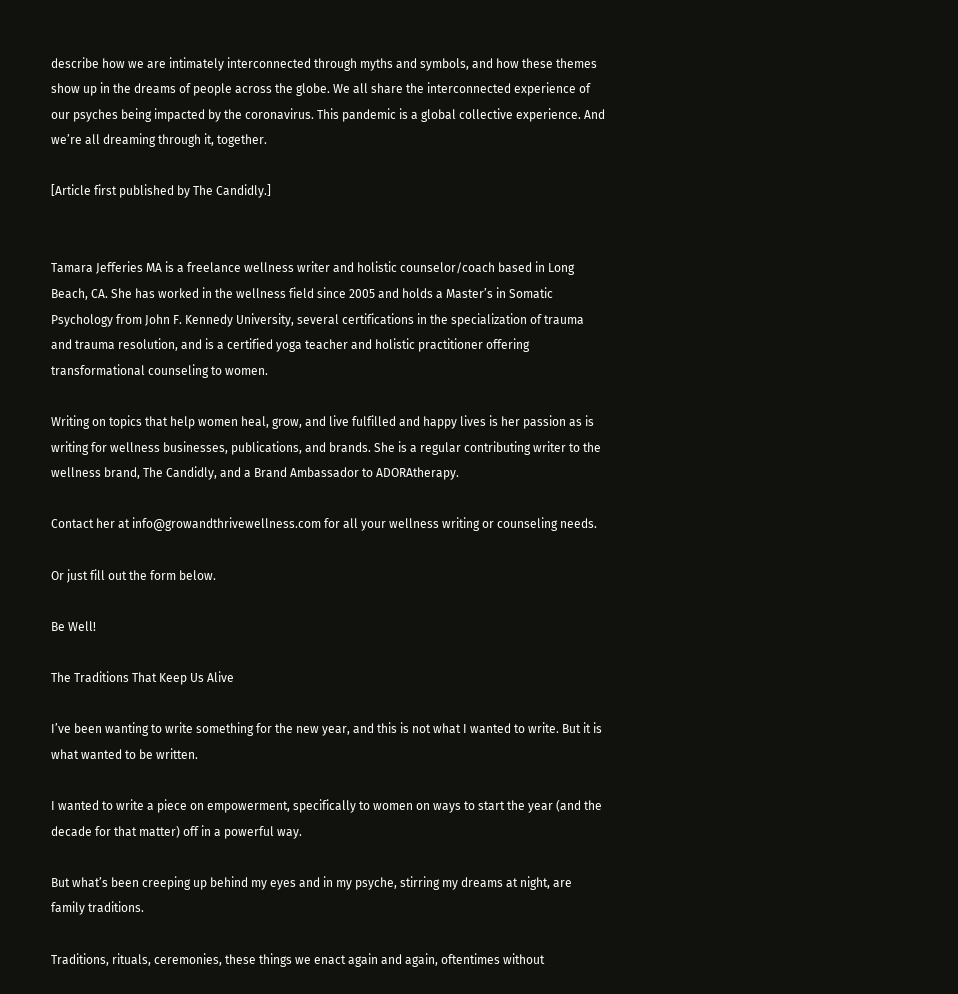describe how we are intimately interconnected through myths and symbols, and how these themes show up in the dreams of people across the globe. We all share the interconnected experience of our psyches being impacted by the coronavirus. This pandemic is a global collective experience. And we’re all dreaming through it, together.

[Article first published by The Candidly.]


Tamara Jefferies MA is a freelance wellness writer and holistic counselor/coach based in Long Beach, CA. She has worked in the wellness field since 2005 and holds a Master’s in Somatic Psychology from John F. Kennedy University, several certifications in the specialization of trauma and trauma resolution, and is a certified yoga teacher and holistic practitioner offering transformational counseling to women.

Writing on topics that help women heal, grow, and live fulfilled and happy lives is her passion as is writing for wellness businesses, publications, and brands. She is a regular contributing writer to the wellness brand, The Candidly, and a Brand Ambassador to ADORAtherapy.

Contact her at info@growandthrivewellness.com for all your wellness writing or counseling needs.

Or just fill out the form below.

Be Well!

The Traditions That Keep Us Alive

I’ve been wanting to write something for the new year, and this is not what I wanted to write. But it is what wanted to be written.

I wanted to write a piece on empowerment, specifically to women on ways to start the year (and the decade for that matter) off in a powerful way.

But what’s been creeping up behind my eyes and in my psyche, stirring my dreams at night, are family traditions.

Traditions, rituals, ceremonies, these things we enact again and again, oftentimes without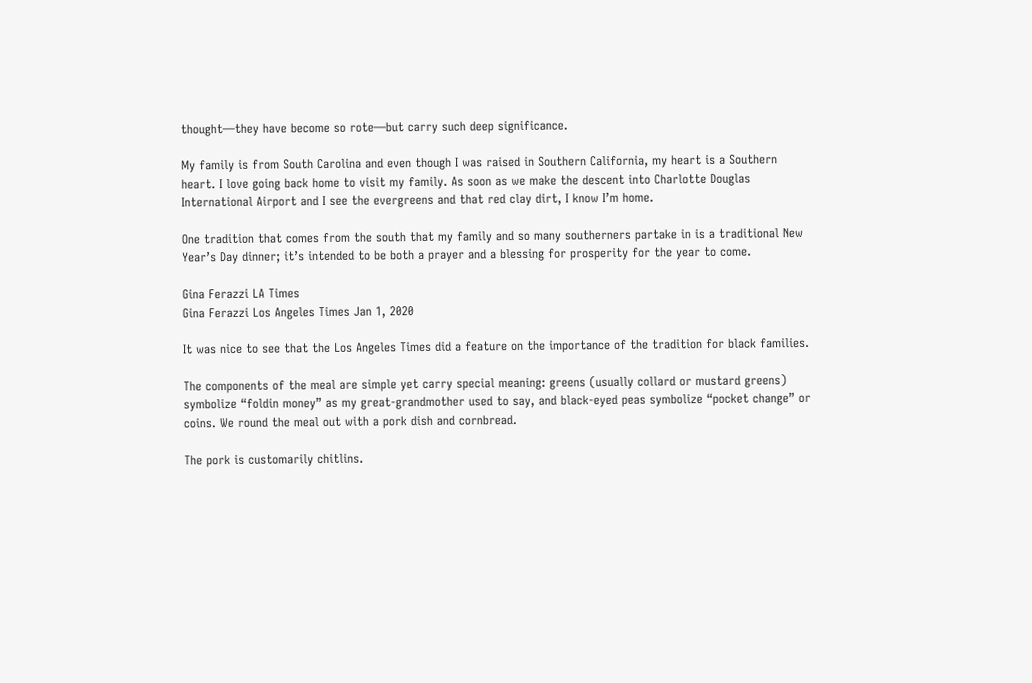thought—they have become so rote—but carry such deep significance.

My family is from South Carolina and even though I was raised in Southern California, my heart is a Southern heart. I love going back home to visit my family. As soon as we make the descent into Charlotte Douglas International Airport and I see the evergreens and that red clay dirt, I know I’m home.

One tradition that comes from the south that my family and so many southerners partake in is a traditional New Year’s Day dinner; it’s intended to be both a prayer and a blessing for prosperity for the year to come.

Gina Ferazzi LA Times
Gina Ferazzi Los Angeles Times Jan 1, 2020

It was nice to see that the Los Angeles Times did a feature on the importance of the tradition for black families.

The components of the meal are simple yet carry special meaning: greens (usually collard or mustard greens) symbolize “foldin money” as my great-grandmother used to say, and black-eyed peas symbolize “pocket change” or coins. We round the meal out with a pork dish and cornbread.

The pork is customarily chitlins.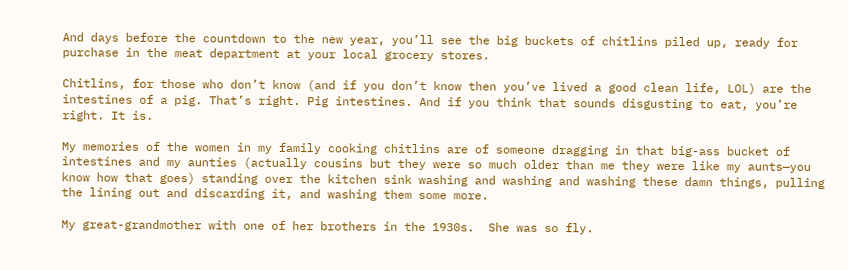And days before the countdown to the new year, you’ll see the big buckets of chitlins piled up, ready for purchase in the meat department at your local grocery stores.

Chitlins, for those who don’t know (and if you don’t know then you’ve lived a good clean life, LOL) are the intestines of a pig. That’s right. Pig intestines. And if you think that sounds disgusting to eat, you’re right. It is.

My memories of the women in my family cooking chitlins are of someone dragging in that big-ass bucket of intestines and my aunties (actually cousins but they were so much older than me they were like my aunts—you know how that goes) standing over the kitchen sink washing and washing and washing these damn things, pulling the lining out and discarding it, and washing them some more.

My great-grandmother with one of her brothers in the 1930s.  She was so fly.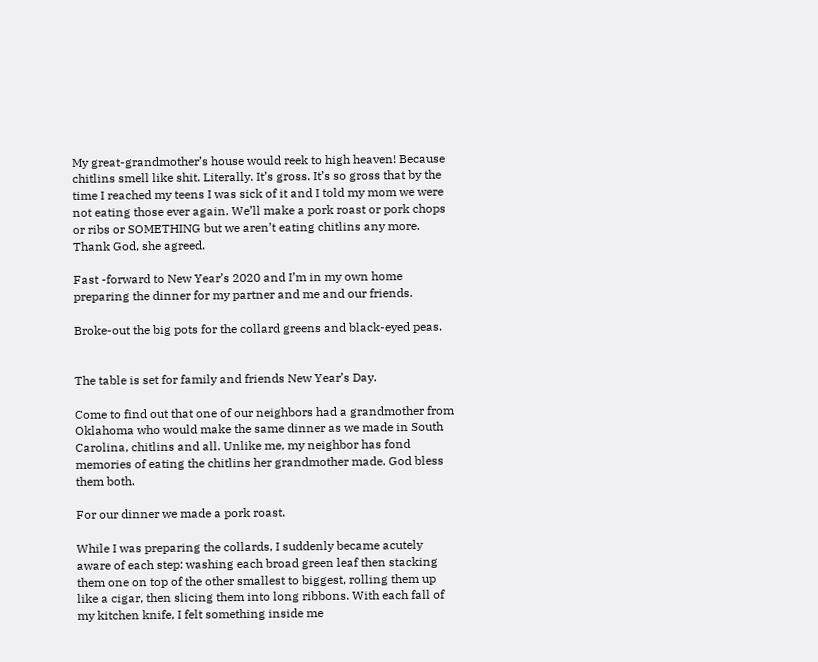My great-grandmother’s house would reek to high heaven! Because chitlins smell like shit. Literally. It’s gross. It’s so gross that by the time I reached my teens I was sick of it and I told my mom we were not eating those ever again. We’ll make a pork roast or pork chops or ribs or SOMETHING but we aren’t eating chitlins any more. Thank God, she agreed.

Fast -forward to New Year’s 2020 and I’m in my own home preparing the dinner for my partner and me and our friends.

Broke-out the big pots for the collard greens and black-eyed peas.


The table is set for family and friends New Year’s Day.

Come to find out that one of our neighbors had a grandmother from Oklahoma who would make the same dinner as we made in South Carolina, chitlins and all. Unlike me, my neighbor has fond memories of eating the chitlins her grandmother made. God bless them both.

For our dinner we made a pork roast.

While I was preparing the collards, I suddenly became acutely aware of each step: washing each broad green leaf then stacking them one on top of the other smallest to biggest, rolling them up like a cigar, then slicing them into long ribbons. With each fall of my kitchen knife, I felt something inside me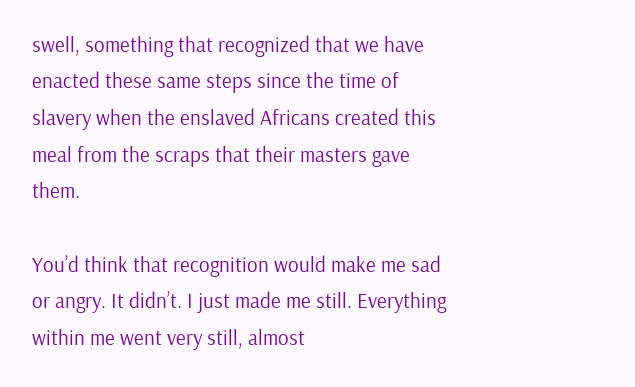swell, something that recognized that we have enacted these same steps since the time of slavery when the enslaved Africans created this meal from the scraps that their masters gave them.

You’d think that recognition would make me sad or angry. It didn’t. I just made me still. Everything within me went very still, almost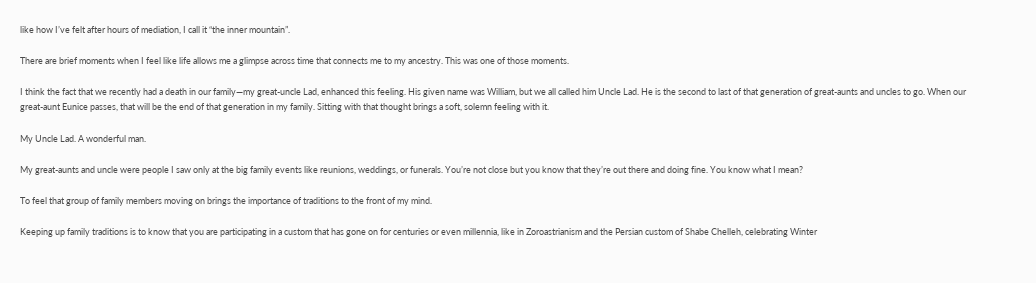like how I’ve felt after hours of mediation, I call it “the inner mountain”.

There are brief moments when I feel like life allows me a glimpse across time that connects me to my ancestry. This was one of those moments.

I think the fact that we recently had a death in our family—my great-uncle Lad, enhanced this feeling. His given name was William, but we all called him Uncle Lad. He is the second to last of that generation of great-aunts and uncles to go. When our great-aunt Eunice passes, that will be the end of that generation in my family. Sitting with that thought brings a soft, solemn feeling with it.

My Uncle Lad. A wonderful man.

My great-aunts and uncle were people I saw only at the big family events like reunions, weddings, or funerals. You’re not close but you know that they’re out there and doing fine. You know what I mean?

To feel that group of family members moving on brings the importance of traditions to the front of my mind.

Keeping up family traditions is to know that you are participating in a custom that has gone on for centuries or even millennia, like in Zoroastrianism and the Persian custom of Shabe Chelleh, celebrating Winter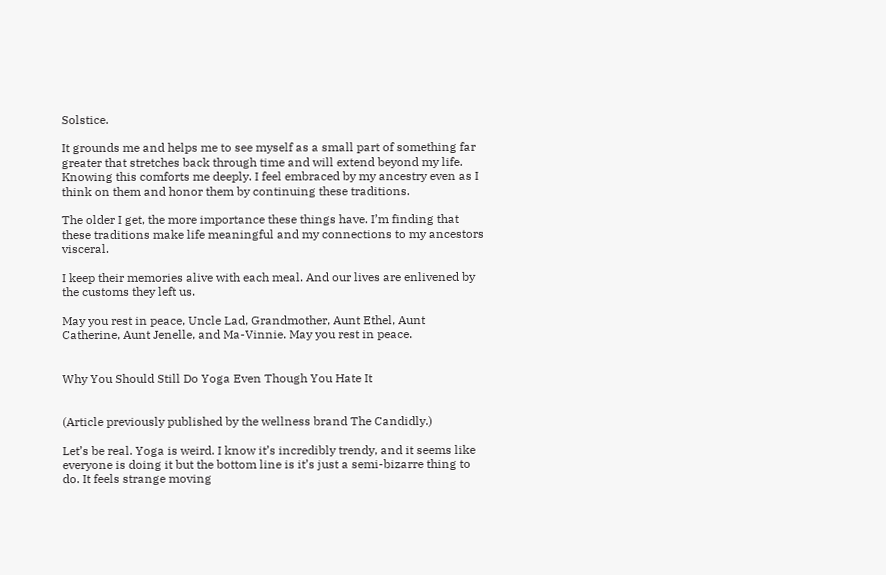Solstice.

It grounds me and helps me to see myself as a small part of something far greater that stretches back through time and will extend beyond my life. Knowing this comforts me deeply. I feel embraced by my ancestry even as I think on them and honor them by continuing these traditions.

The older I get, the more importance these things have. I’m finding that these traditions make life meaningful and my connections to my ancestors visceral.

I keep their memories alive with each meal. And our lives are enlivened by the customs they left us.

May you rest in peace, Uncle Lad, Grandmother, Aunt Ethel, Aunt Catherine, Aunt Jenelle, and Ma-Vinnie. May you rest in peace.


Why You Should Still Do Yoga Even Though You Hate It


(Article previously published by the wellness brand The Candidly.)

Let’s be real. Yoga is weird. I know it’s incredibly trendy, and it seems like everyone is doing it but the bottom line is it’s just a semi-bizarre thing to do. It feels strange moving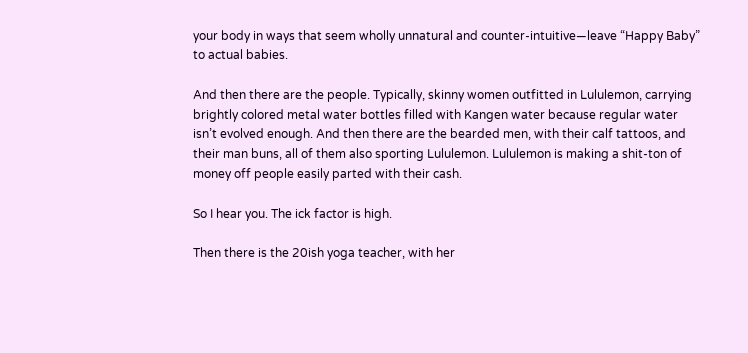your body in ways that seem wholly unnatural and counter-intuitive—leave “Happy Baby” to actual babies.

And then there are the people. Typically, skinny women outfitted in Lululemon, carrying brightly colored metal water bottles filled with Kangen water because regular water isn’t evolved enough. And then there are the bearded men, with their calf tattoos, and their man buns, all of them also sporting Lululemon. Lululemon is making a shit-ton of money off people easily parted with their cash.

So I hear you. The ick factor is high.

Then there is the 20ish yoga teacher, with her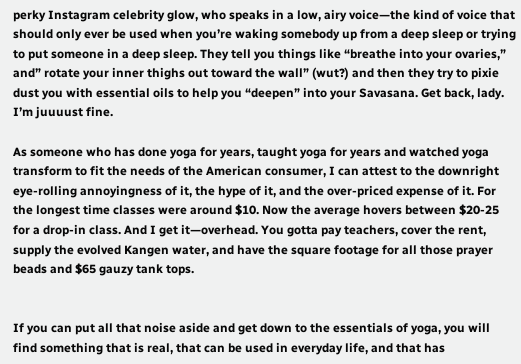perky Instagram celebrity glow, who speaks in a low, airy voice—the kind of voice that should only ever be used when you’re waking somebody up from a deep sleep or trying to put someone in a deep sleep. They tell you things like “breathe into your ovaries,” and” rotate your inner thighs out toward the wall” (wut?) and then they try to pixie dust you with essential oils to help you “deepen” into your Savasana. Get back, lady. I’m juuuust fine.

As someone who has done yoga for years, taught yoga for years and watched yoga transform to fit the needs of the American consumer, I can attest to the downright eye-rolling annoyingness of it, the hype of it, and the over-priced expense of it. For the longest time classes were around $10. Now the average hovers between $20-25 for a drop-in class. And I get it—overhead. You gotta pay teachers, cover the rent, supply the evolved Kangen water, and have the square footage for all those prayer beads and $65 gauzy tank tops.


If you can put all that noise aside and get down to the essentials of yoga, you will find something that is real, that can be used in everyday life, and that has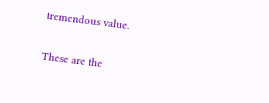tremendous value.

These are the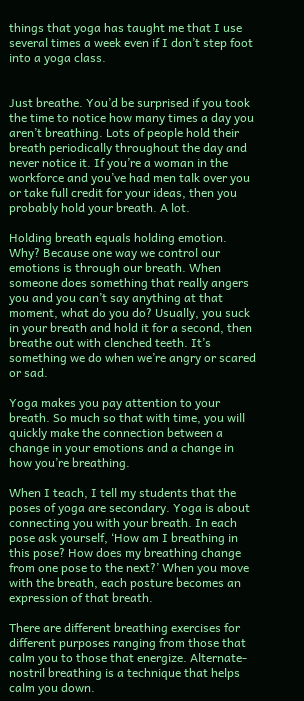things that yoga has taught me that I use several times a week even if I don’t step foot into a yoga class.


Just breathe. You’d be surprised if you took the time to notice how many times a day you aren’t breathing. Lots of people hold their breath periodically throughout the day and never notice it. If you’re a woman in the workforce and you’ve had men talk over you or take full credit for your ideas, then you probably hold your breath. A lot.

Holding breath equals holding emotion. Why? Because one way we control our emotions is through our breath. When someone does something that really angers you and you can’t say anything at that moment, what do you do? Usually, you suck in your breath and hold it for a second, then breathe out with clenched teeth. It’s something we do when we’re angry or scared or sad.

Yoga makes you pay attention to your breath. So much so that with time, you will quickly make the connection between a change in your emotions and a change in how you’re breathing.

When I teach, I tell my students that the poses of yoga are secondary. Yoga is about connecting you with your breath. In each pose ask yourself, ‘How am I breathing in this pose? How does my breathing change from one pose to the next?’ When you move with the breath, each posture becomes an expression of that breath.

There are different breathing exercises for different purposes ranging from those that calm you to those that energize. Alternate-nostril breathing is a technique that helps calm you down.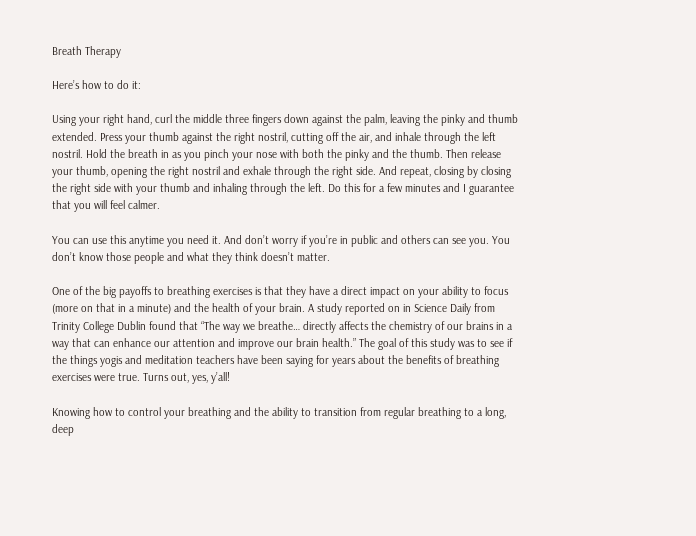Breath Therapy

Here’s how to do it:

Using your right hand, curl the middle three fingers down against the palm, leaving the pinky and thumb extended. Press your thumb against the right nostril, cutting off the air, and inhale through the left nostril. Hold the breath in as you pinch your nose with both the pinky and the thumb. Then release your thumb, opening the right nostril and exhale through the right side. And repeat, closing by closing the right side with your thumb and inhaling through the left. Do this for a few minutes and I guarantee that you will feel calmer.

You can use this anytime you need it. And don’t worry if you’re in public and others can see you. You don’t know those people and what they think doesn’t matter.

One of the big payoffs to breathing exercises is that they have a direct impact on your ability to focus (more on that in a minute) and the health of your brain. A study reported on in Science Daily from Trinity College Dublin found that “The way we breathe… directly affects the chemistry of our brains in a way that can enhance our attention and improve our brain health.” The goal of this study was to see if the things yogis and meditation teachers have been saying for years about the benefits of breathing exercises were true. Turns out, yes, y’all!

Knowing how to control your breathing and the ability to transition from regular breathing to a long, deep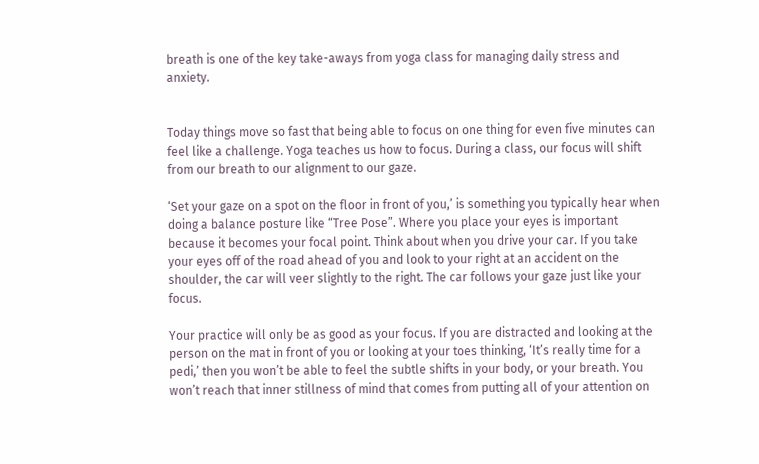breath is one of the key take-aways from yoga class for managing daily stress and anxiety.


Today things move so fast that being able to focus on one thing for even five minutes can feel like a challenge. Yoga teaches us how to focus. During a class, our focus will shift from our breath to our alignment to our gaze.

‘Set your gaze on a spot on the floor in front of you,’ is something you typically hear when doing a balance posture like “Tree Pose”. Where you place your eyes is important because it becomes your focal point. Think about when you drive your car. If you take your eyes off of the road ahead of you and look to your right at an accident on the shoulder, the car will veer slightly to the right. The car follows your gaze just like your focus.

Your practice will only be as good as your focus. If you are distracted and looking at the person on the mat in front of you or looking at your toes thinking, ‘It’s really time for a pedi,’ then you won’t be able to feel the subtle shifts in your body, or your breath. You won’t reach that inner stillness of mind that comes from putting all of your attention on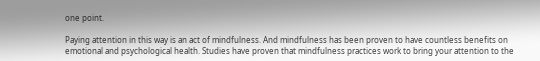one point.

Paying attention in this way is an act of mindfulness. And mindfulness has been proven to have countless benefits on emotional and psychological health. Studies have proven that mindfulness practices work to bring your attention to the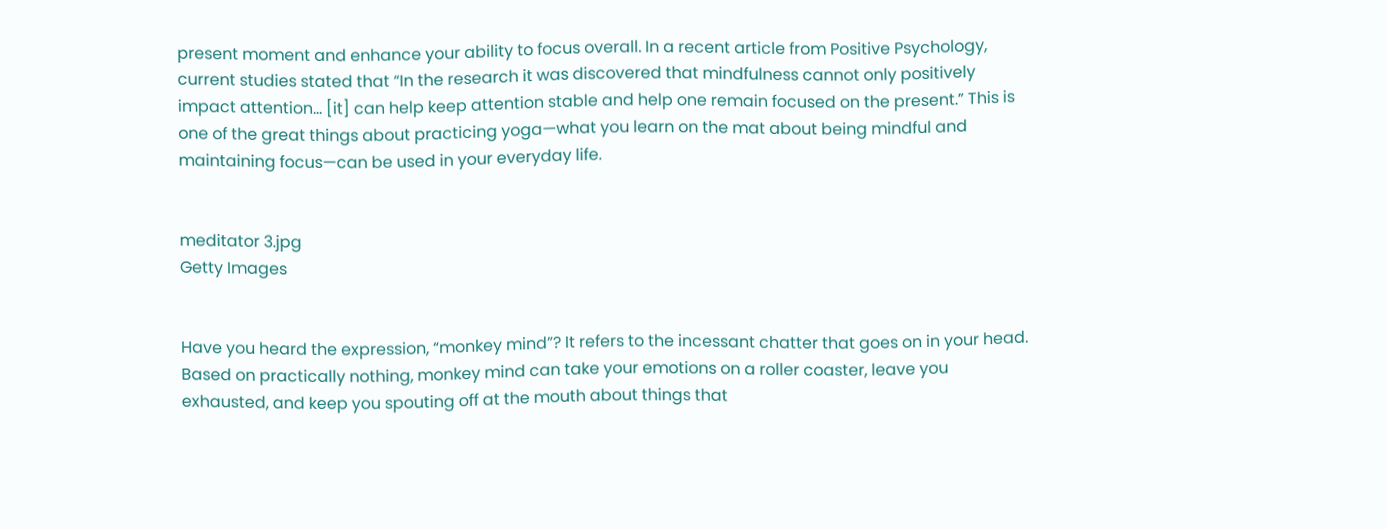present moment and enhance your ability to focus overall. In a recent article from Positive Psychology, current studies stated that “In the research it was discovered that mindfulness cannot only positively impact attention… [it] can help keep attention stable and help one remain focused on the present.” This is one of the great things about practicing yoga—what you learn on the mat about being mindful and maintaining focus—can be used in your everyday life.


meditator 3.jpg
Getty Images


Have you heard the expression, “monkey mind”? It refers to the incessant chatter that goes on in your head. Based on practically nothing, monkey mind can take your emotions on a roller coaster, leave you exhausted, and keep you spouting off at the mouth about things that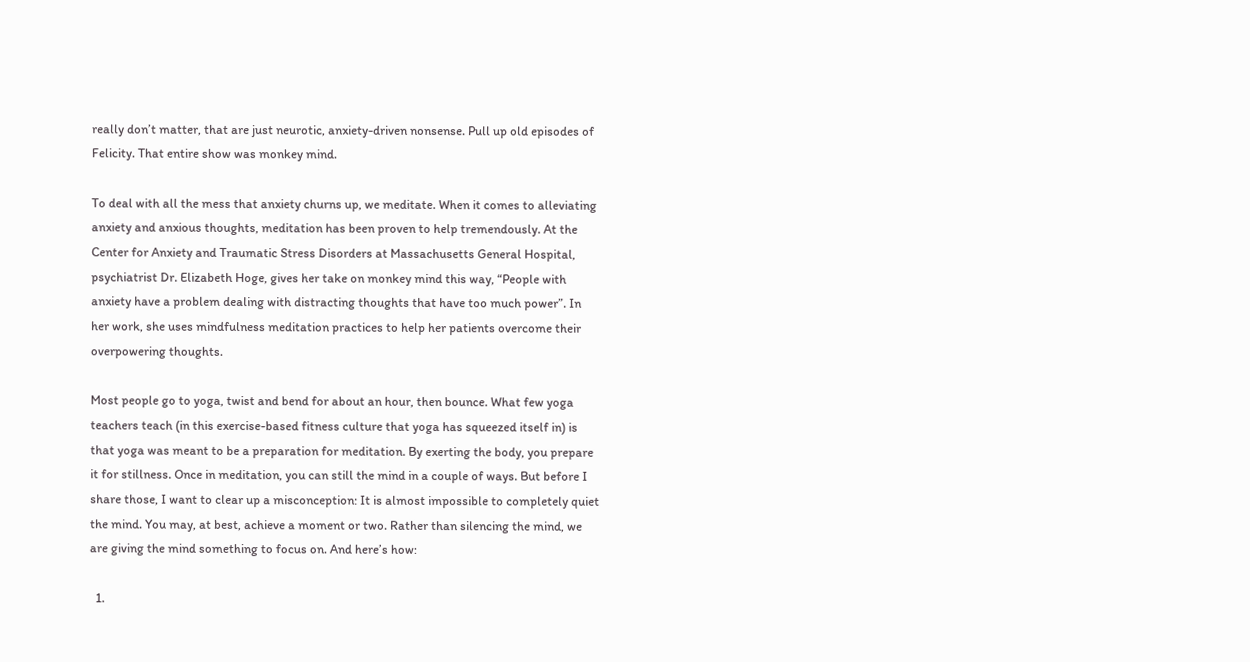really don’t matter, that are just neurotic, anxiety-driven nonsense. Pull up old episodes of Felicity. That entire show was monkey mind.

To deal with all the mess that anxiety churns up, we meditate. When it comes to alleviating anxiety and anxious thoughts, meditation has been proven to help tremendously. At the Center for Anxiety and Traumatic Stress Disorders at Massachusetts General Hospital, psychiatrist Dr. Elizabeth Hoge, gives her take on monkey mind this way, “People with anxiety have a problem dealing with distracting thoughts that have too much power”. In her work, she uses mindfulness meditation practices to help her patients overcome their overpowering thoughts.

Most people go to yoga, twist and bend for about an hour, then bounce. What few yoga teachers teach (in this exercise-based fitness culture that yoga has squeezed itself in) is that yoga was meant to be a preparation for meditation. By exerting the body, you prepare it for stillness. Once in meditation, you can still the mind in a couple of ways. But before I share those, I want to clear up a misconception: It is almost impossible to completely quiet the mind. You may, at best, achieve a moment or two. Rather than silencing the mind, we are giving the mind something to focus on. And here’s how:

  1.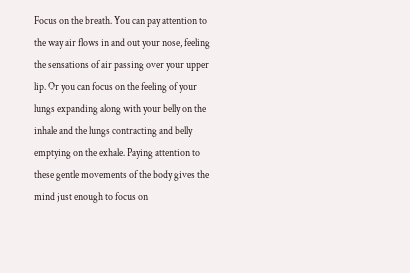Focus on the breath. You can pay attention to the way air flows in and out your nose, feeling the sensations of air passing over your upper lip. Or you can focus on the feeling of your lungs expanding along with your belly on the inhale and the lungs contracting and belly emptying on the exhale. Paying attention to these gentle movements of the body gives the mind just enough to focus on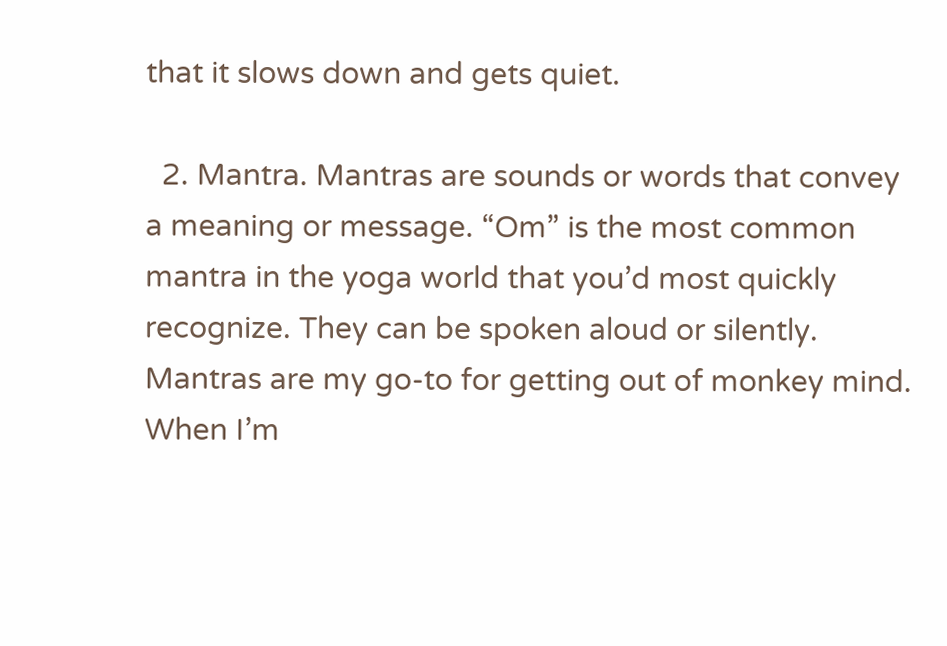that it slows down and gets quiet.

  2. Mantra. Mantras are sounds or words that convey a meaning or message. “Om” is the most common mantra in the yoga world that you’d most quickly recognize. They can be spoken aloud or silently. Mantras are my go-to for getting out of monkey mind. When I’m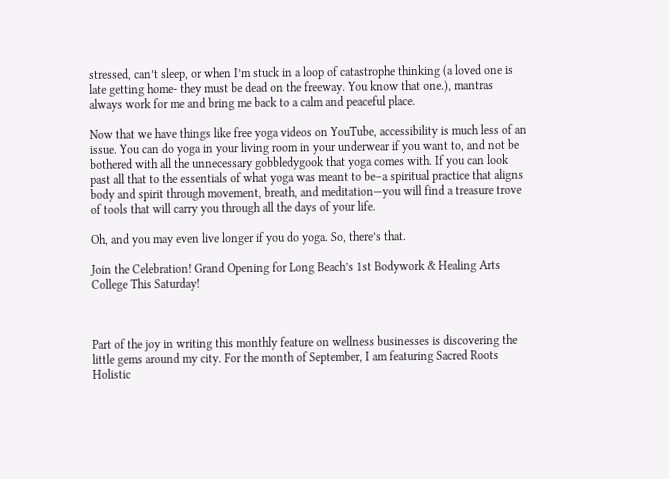stressed, can’t sleep, or when I’m stuck in a loop of catastrophe thinking (a loved one is late getting home- they must be dead on the freeway. You know that one.), mantras always work for me and bring me back to a calm and peaceful place.

Now that we have things like free yoga videos on YouTube, accessibility is much less of an issue. You can do yoga in your living room in your underwear if you want to, and not be bothered with all the unnecessary gobbledygook that yoga comes with. If you can look past all that to the essentials of what yoga was meant to be–a spiritual practice that aligns body and spirit through movement, breath, and meditation—you will find a treasure trove of tools that will carry you through all the days of your life.

Oh, and you may even live longer if you do yoga. So, there’s that.

Join the Celebration! Grand Opening for Long Beach’s 1st Bodywork & Healing Arts College This Saturday!



Part of the joy in writing this monthly feature on wellness businesses is discovering the little gems around my city. For the month of September, I am featuring Sacred Roots Holistic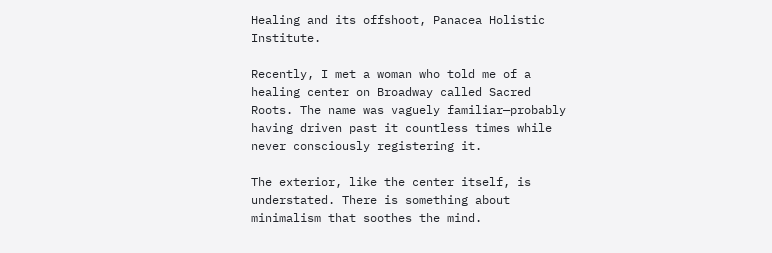Healing and its offshoot, Panacea Holistic Institute.

Recently, I met a woman who told me of a healing center on Broadway called Sacred Roots. The name was vaguely familiar—probably having driven past it countless times while never consciously registering it.

The exterior, like the center itself, is understated. There is something about minimalism that soothes the mind.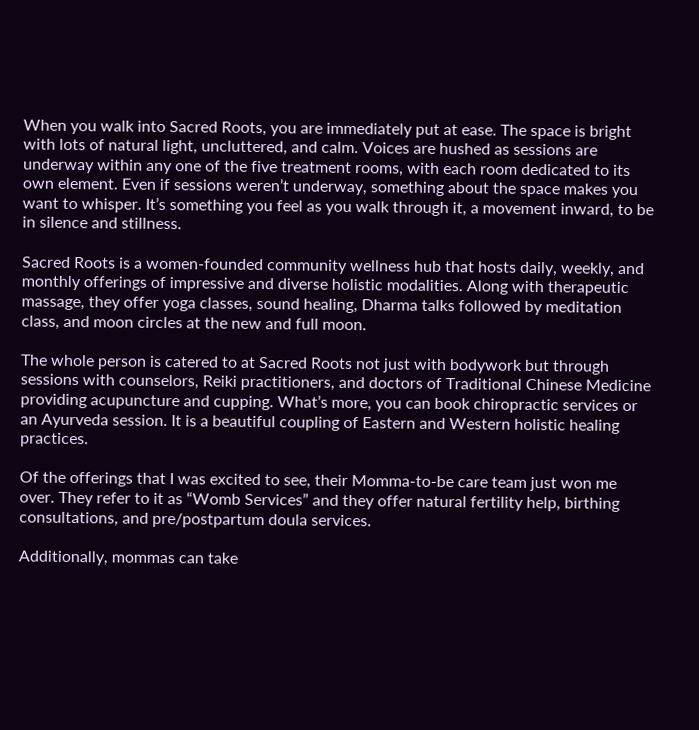When you walk into Sacred Roots, you are immediately put at ease. The space is bright with lots of natural light, uncluttered, and calm. Voices are hushed as sessions are underway within any one of the five treatment rooms, with each room dedicated to its own element. Even if sessions weren’t underway, something about the space makes you want to whisper. It’s something you feel as you walk through it, a movement inward, to be in silence and stillness.

Sacred Roots is a women-founded community wellness hub that hosts daily, weekly, and monthly offerings of impressive and diverse holistic modalities. Along with therapeutic massage, they offer yoga classes, sound healing, Dharma talks followed by meditation class, and moon circles at the new and full moon.

The whole person is catered to at Sacred Roots not just with bodywork but through sessions with counselors, Reiki practitioners, and doctors of Traditional Chinese Medicine providing acupuncture and cupping. What’s more, you can book chiropractic services or an Ayurveda session. It is a beautiful coupling of Eastern and Western holistic healing practices.

Of the offerings that I was excited to see, their Momma-to-be care team just won me over. They refer to it as “Womb Services” and they offer natural fertility help, birthing consultations, and pre/postpartum doula services.

Additionally, mommas can take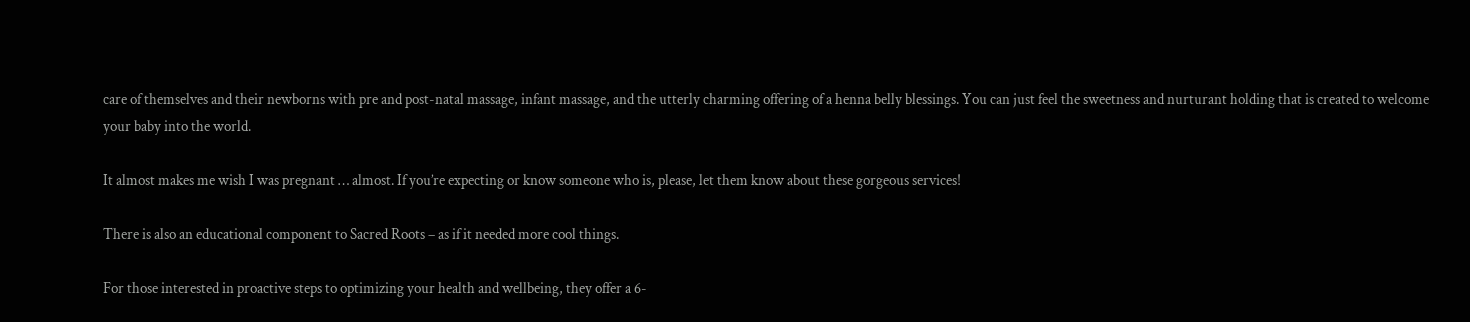care of themselves and their newborns with pre and post-natal massage, infant massage, and the utterly charming offering of a henna belly blessings. You can just feel the sweetness and nurturant holding that is created to welcome your baby into the world.

It almost makes me wish I was pregnant … almost. If you’re expecting or know someone who is, please, let them know about these gorgeous services!

There is also an educational component to Sacred Roots – as if it needed more cool things.

For those interested in proactive steps to optimizing your health and wellbeing, they offer a 6-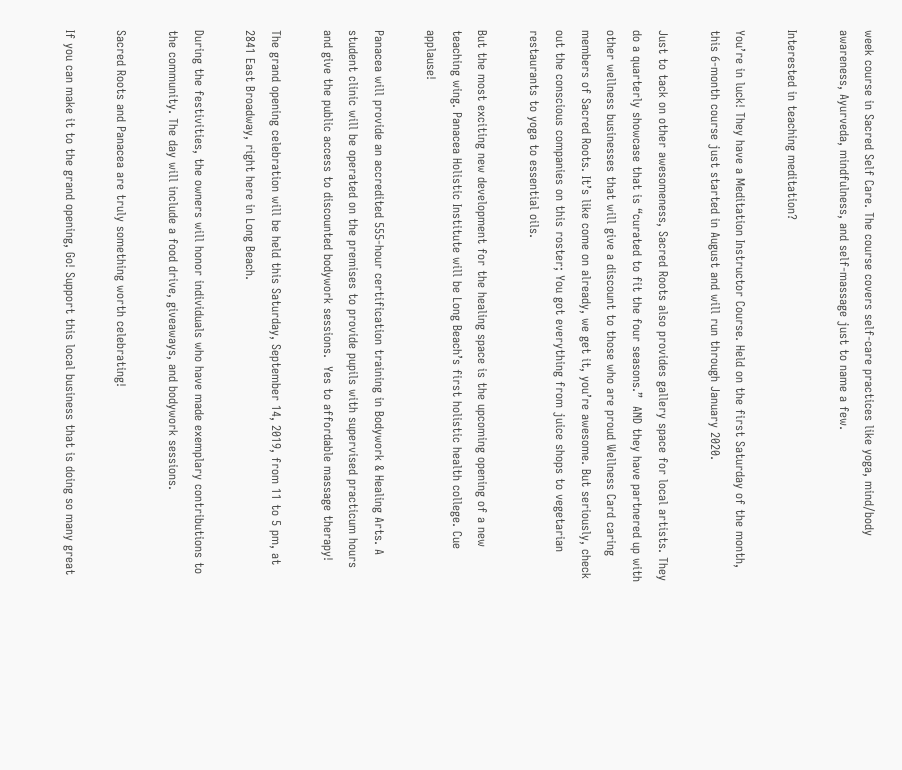week course in Sacred Self Care. The course covers self-care practices like yoga, mind/body awareness, Ayurveda, mindfulness, and self-massage just to name a few.

Interested in teaching meditation?

You’re in luck! They have a Meditation Instructor Course. Held on the first Saturday of the month, this 6-month course just started in August and will run through January 2020.

Just to tack on other awesomeness, Sacred Roots also provides gallery space for local artists. They do a quarterly showcase that is “curated to fit the four seasons.”  AND they have partnered up with other wellness businesses that will give a discount to those who are proud Wellness Card caring members of Sacred Roots. It’s like come on already, we get it, you’re awesome. But seriously, check out the conscious companies on this roster; You got everything from juice shops to vegetarian restaurants to yoga to essential oils.

But the most exciting new development for the healing space is the upcoming opening of a new teaching wing. Panacea Holistic Institute will be Long Beach’s first holistic health college. Cue applause!

Panacea will provide an accredited 555-hour certification training in Bodywork & Healing Arts. A student clinic will be operated on the premises to provide pupils with supervised practicum hours and give the public access to discounted bodywork sessions.  Yes to affordable massage therapy!

The grand opening celebration will be held this Saturday, September 14, 2019, from 11 to 5 pm, at 2841 East Broadway, right here in Long Beach.

During the festivities, the owners will honor individuals who have made exemplary contributions to the community. The day will include a food drive, giveaways, and bodywork sessions.

Sacred Roots and Panacea are truly something worth celebrating!

If you can make it to the grand opening, Go! Support this local business that is doing so many great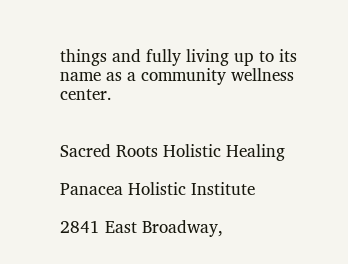things and fully living up to its name as a community wellness center.


Sacred Roots Holistic Healing

Panacea Holistic Institute

2841 East Broadway,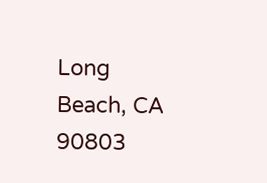Long Beach, CA 90803